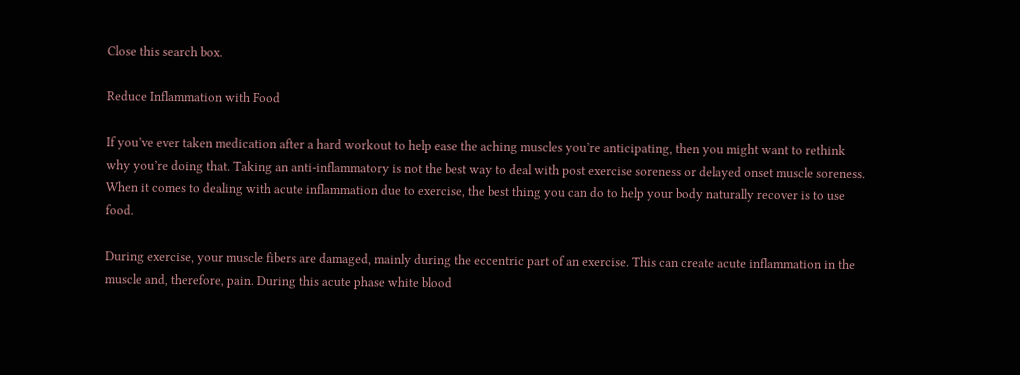Close this search box.

Reduce Inflammation with Food

If you’ve ever taken medication after a hard workout to help ease the aching muscles you’re anticipating, then you might want to rethink why you’re doing that. Taking an anti-inflammatory is not the best way to deal with post exercise soreness or delayed onset muscle soreness. When it comes to dealing with acute inflammation due to exercise, the best thing you can do to help your body naturally recover is to use food.

During exercise, your muscle fibers are damaged, mainly during the eccentric part of an exercise. This can create acute inflammation in the muscle and, therefore, pain. During this acute phase white blood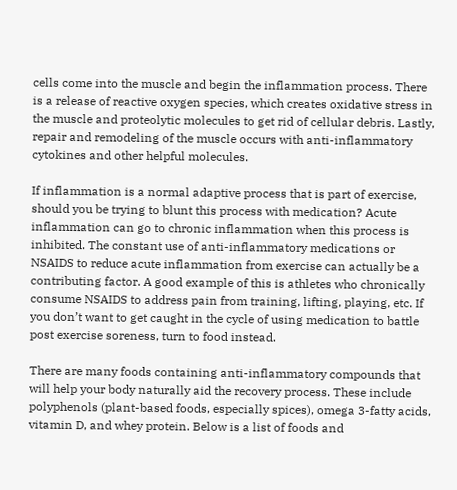cells come into the muscle and begin the inflammation process. There is a release of reactive oxygen species, which creates oxidative stress in the muscle and proteolytic molecules to get rid of cellular debris. Lastly, repair and remodeling of the muscle occurs with anti-inflammatory cytokines and other helpful molecules.

If inflammation is a normal adaptive process that is part of exercise, should you be trying to blunt this process with medication? Acute inflammation can go to chronic inflammation when this process is inhibited. The constant use of anti-inflammatory medications or NSAIDS to reduce acute inflammation from exercise can actually be a contributing factor. A good example of this is athletes who chronically consume NSAIDS to address pain from training, lifting, playing, etc. If you don’t want to get caught in the cycle of using medication to battle post exercise soreness, turn to food instead.

There are many foods containing anti-inflammatory compounds that will help your body naturally aid the recovery process. These include polyphenols (plant-based foods, especially spices), omega 3-fatty acids, vitamin D, and whey protein. Below is a list of foods and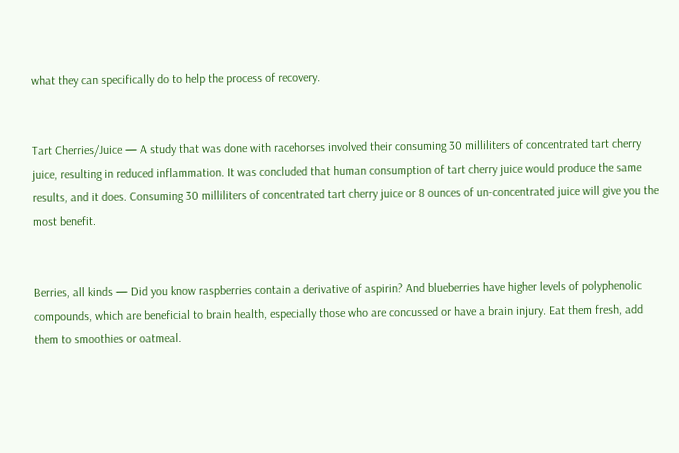what they can specifically do to help the process of recovery.


Tart Cherries/Juice — A study that was done with racehorses involved their consuming 30 milliliters of concentrated tart cherry juice, resulting in reduced inflammation. It was concluded that human consumption of tart cherry juice would produce the same results, and it does. Consuming 30 milliliters of concentrated tart cherry juice or 8 ounces of un-concentrated juice will give you the most benefit.


Berries, all kinds — Did you know raspberries contain a derivative of aspirin? And blueberries have higher levels of polyphenolic compounds, which are beneficial to brain health, especially those who are concussed or have a brain injury. Eat them fresh, add them to smoothies or oatmeal.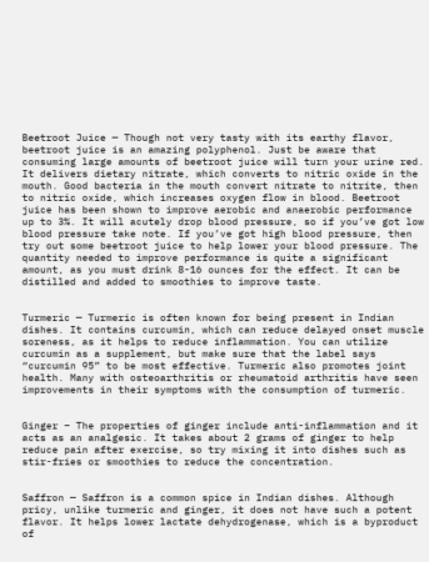Beetroot Juice — Though not very tasty with its earthy flavor, beetroot juice is an amazing polyphenol. Just be aware that consuming large amounts of beetroot juice will turn your urine red. It delivers dietary nitrate, which converts to nitric oxide in the mouth. Good bacteria in the mouth convert nitrate to nitrite, then to nitric oxide, which increases oxygen flow in blood. Beetroot juice has been shown to improve aerobic and anaerobic performance up to 3%. It will acutely drop blood pressure, so if you’ve got low blood pressure take note. If you’ve got high blood pressure, then try out some beetroot juice to help lower your blood pressure. The quantity needed to improve performance is quite a significant amount, as you must drink 8-16 ounces for the effect. It can be distilled and added to smoothies to improve taste.


Turmeric — Turmeric is often known for being present in Indian dishes. It contains curcumin, which can reduce delayed onset muscle soreness, as it helps to reduce inflammation. You can utilize curcumin as a supplement, but make sure that the label says “curcumin 95” to be most effective. Turmeric also promotes joint health. Many with osteoarthritis or rheumatoid arthritis have seen improvements in their symptoms with the consumption of turmeric.


Ginger – The properties of ginger include anti-inflammation and it acts as an analgesic. It takes about 2 grams of ginger to help reduce pain after exercise, so try mixing it into dishes such as stir-fries or smoothies to reduce the concentration.


Saffron — Saffron is a common spice in Indian dishes. Although pricy, unlike turmeric and ginger, it does not have such a potent flavor. It helps lower lactate dehydrogenase, which is a byproduct of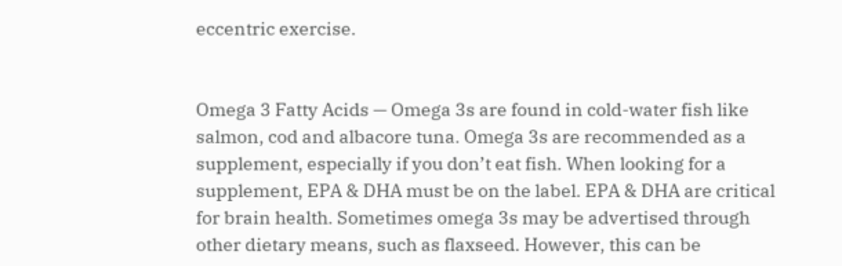eccentric exercise.


Omega 3 Fatty Acids — Omega 3s are found in cold-water fish like salmon, cod and albacore tuna. Omega 3s are recommended as a supplement, especially if you don’t eat fish. When looking for a supplement, EPA & DHA must be on the label. EPA & DHA are critical for brain health. Sometimes omega 3s may be advertised through other dietary means, such as flaxseed. However, this can be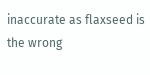inaccurate as flaxseed is the wrong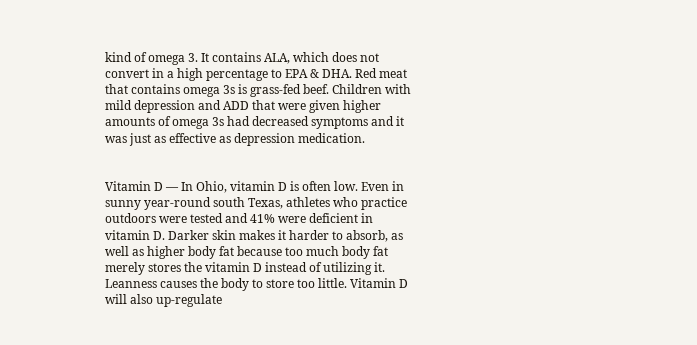kind of omega 3. It contains ALA, which does not convert in a high percentage to EPA & DHA. Red meat that contains omega 3s is grass-fed beef. Children with mild depression and ADD that were given higher amounts of omega 3s had decreased symptoms and it was just as effective as depression medication.


Vitamin D — In Ohio, vitamin D is often low. Even in sunny year-round south Texas, athletes who practice outdoors were tested and 41% were deficient in vitamin D. Darker skin makes it harder to absorb, as well as higher body fat because too much body fat merely stores the vitamin D instead of utilizing it. Leanness causes the body to store too little. Vitamin D will also up-regulate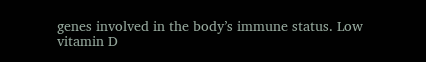genes involved in the body’s immune status. Low vitamin D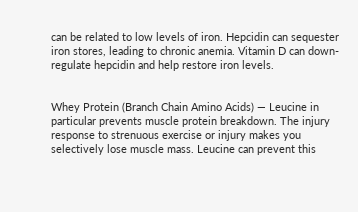can be related to low levels of iron. Hepcidin can sequester iron stores, leading to chronic anemia. Vitamin D can down-regulate hepcidin and help restore iron levels.


Whey Protein (Branch Chain Amino Acids) — Leucine in particular prevents muscle protein breakdown. The injury response to strenuous exercise or injury makes you selectively lose muscle mass. Leucine can prevent this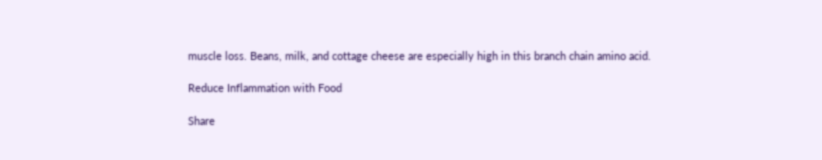muscle loss. Beans, milk, and cottage cheese are especially high in this branch chain amino acid.

Reduce Inflammation with Food

Share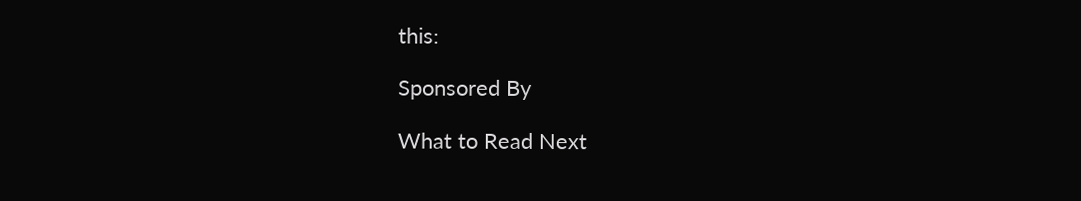this:

Sponsored By

What to Read Next